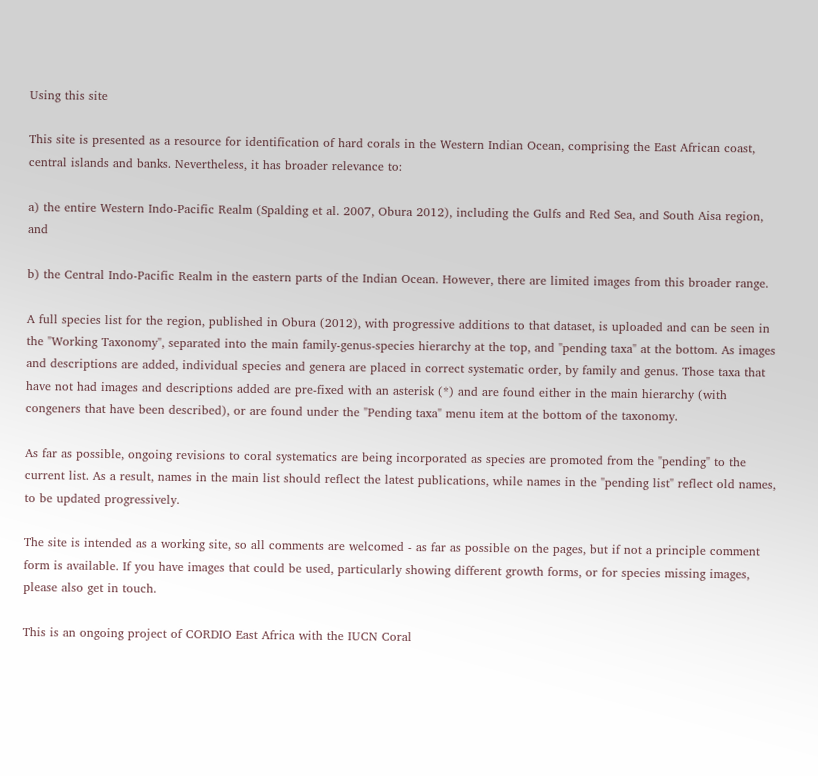Using this site

This site is presented as a resource for identification of hard corals in the Western Indian Ocean, comprising the East African coast, central islands and banks. Nevertheless, it has broader relevance to:

a) the entire Western Indo-Pacific Realm (Spalding et al. 2007, Obura 2012), including the Gulfs and Red Sea, and South Aisa region, and

b) the Central Indo-Pacific Realm in the eastern parts of the Indian Ocean. However, there are limited images from this broader range.

A full species list for the region, published in Obura (2012), with progressive additions to that dataset, is uploaded and can be seen in the "Working Taxonomy", separated into the main family-genus-species hierarchy at the top, and "pending taxa" at the bottom. As images and descriptions are added, individual species and genera are placed in correct systematic order, by family and genus. Those taxa that have not had images and descriptions added are pre-fixed with an asterisk (*) and are found either in the main hierarchy (with congeners that have been described), or are found under the "Pending taxa" menu item at the bottom of the taxonomy.

As far as possible, ongoing revisions to coral systematics are being incorporated as species are promoted from the "pending" to the current list. As a result, names in the main list should reflect the latest publications, while names in the "pending list" reflect old names, to be updated progressively.

The site is intended as a working site, so all comments are welcomed - as far as possible on the pages, but if not a principle comment form is available. If you have images that could be used, particularly showing different growth forms, or for species missing images, please also get in touch.

This is an ongoing project of CORDIO East Africa with the IUCN Coral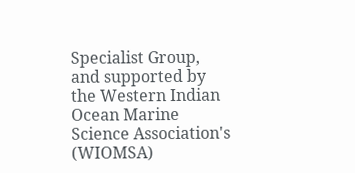Specialist Group, and supported by the Western Indian Ocean Marine Science Association's (WIOMSA)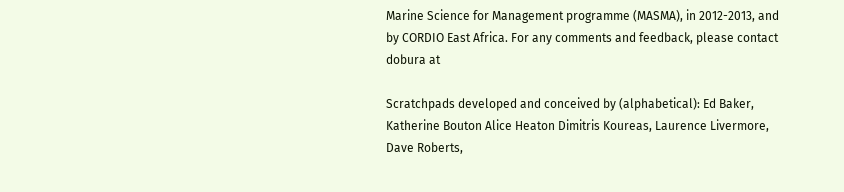Marine Science for Management programme (MASMA), in 2012-2013, and by CORDIO East Africa. For any comments and feedback, please contact dobura at

Scratchpads developed and conceived by (alphabetical): Ed Baker, Katherine Bouton Alice Heaton Dimitris Koureas, Laurence Livermore, Dave Roberts,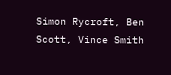Simon Rycroft, Ben Scott, Vince Smith